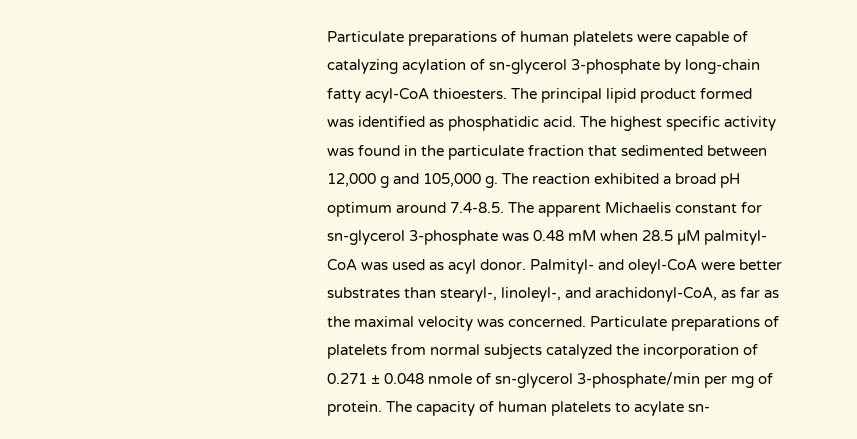Particulate preparations of human platelets were capable of catalyzing acylation of sn-glycerol 3-phosphate by long-chain fatty acyl-CoA thioesters. The principal lipid product formed was identified as phosphatidic acid. The highest specific activity was found in the particulate fraction that sedimented between 12,000 g and 105,000 g. The reaction exhibited a broad pH optimum around 7.4-8.5. The apparent Michaelis constant for sn-glycerol 3-phosphate was 0.48 mM when 28.5 µM palmityl-CoA was used as acyl donor. Palmityl- and oleyl-CoA were better substrates than stearyl-, linoleyl-, and arachidonyl-CoA, as far as the maximal velocity was concerned. Particulate preparations of platelets from normal subjects catalyzed the incorporation of 0.271 ± 0.048 nmole of sn-glycerol 3-phosphate/min per mg of protein. The capacity of human platelets to acylate sn-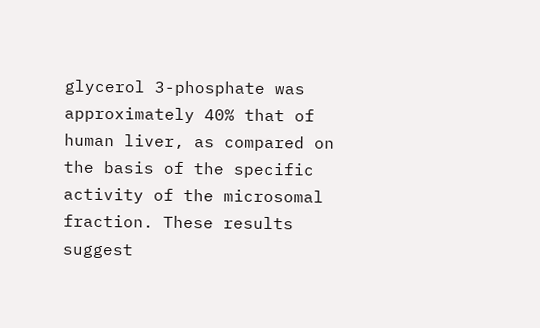glycerol 3-phosphate was approximately 40% that of human liver, as compared on the basis of the specific activity of the microsomal fraction. These results suggest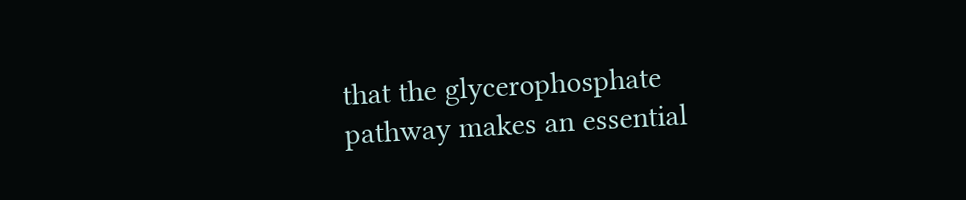that the glycerophosphate pathway makes an essential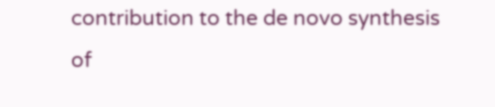contribution to the de novo synthesis of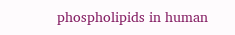phospholipids in human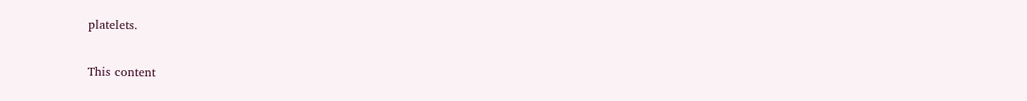platelets.

This content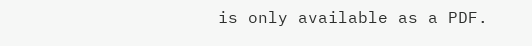is only available as a PDF.